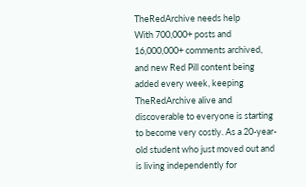TheRedArchive needs help
With 700,000+ posts and 16,000,000+ comments archived, and new Red Pill content being added every week, keeping TheRedArchive alive and discoverable to everyone is starting to become very costly. As a 20-year-old student who just moved out and is living independently for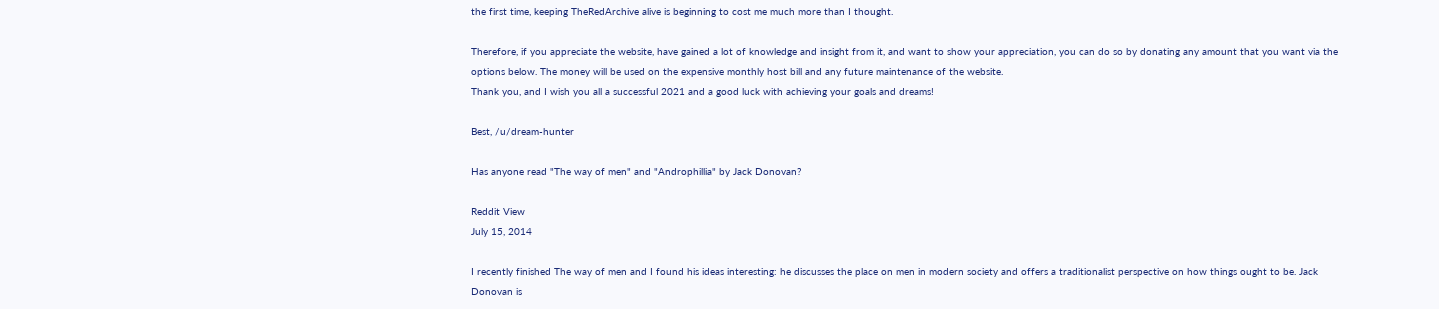the first time, keeping TheRedArchive alive is beginning to cost me much more than I thought.

Therefore, if you appreciate the website, have gained a lot of knowledge and insight from it, and want to show your appreciation, you can do so by donating any amount that you want via the options below. The money will be used on the expensive monthly host bill and any future maintenance of the website.
Thank you, and I wish you all a successful 2021 and a good luck with achieving your goals and dreams!

Best, /u/dream-hunter

Has anyone read "The way of men" and "Androphillia" by Jack Donovan?

Reddit View
July 15, 2014

I recently finished The way of men and I found his ideas interesting: he discusses the place on men in modern society and offers a traditionalist perspective on how things ought to be. Jack Donovan is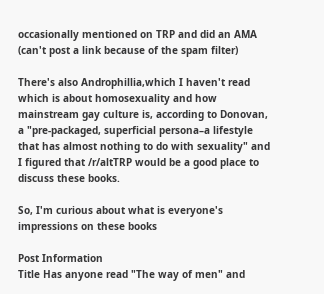occasionally mentioned on TRP and did an AMA (can't post a link because of the spam filter)

There's also Androphillia,which I haven't read which is about homosexuality and how mainstream gay culture is, according to Donovan, a "pre-packaged, superficial persona–a lifestyle that has almost nothing to do with sexuality" and I figured that /r/altTRP would be a good place to discuss these books.

So, I'm curious about what is everyone's impressions on these books

Post Information
Title Has anyone read "The way of men" and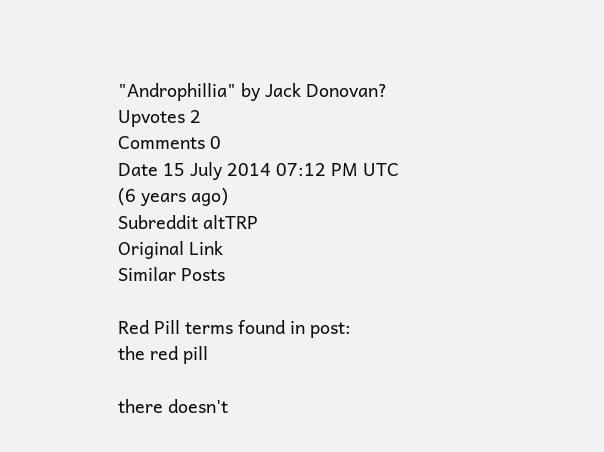"Androphillia" by Jack Donovan?
Upvotes 2
Comments 0
Date 15 July 2014 07:12 PM UTC (6 years ago)
Subreddit altTRP
Original Link
Similar Posts

Red Pill terms found in post:
the red pill

there doesn't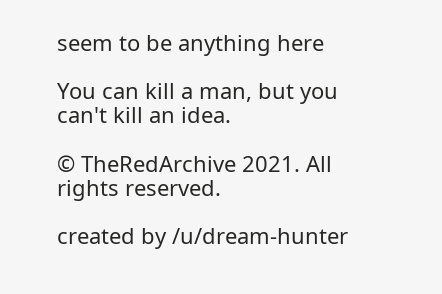seem to be anything here

You can kill a man, but you can't kill an idea.

© TheRedArchive 2021. All rights reserved.

created by /u/dream-hunter